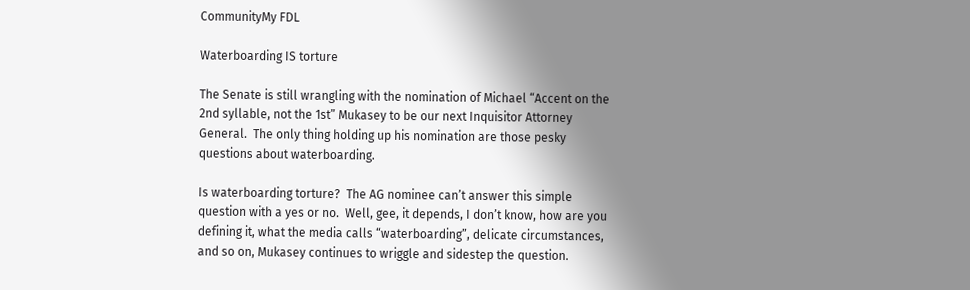CommunityMy FDL

Waterboarding IS torture

The Senate is still wrangling with the nomination of Michael “Accent on the 2nd syllable, not the 1st” Mukasey to be our next Inquisitor Attorney General.  The only thing holding up his nomination are those pesky questions about waterboarding.

Is waterboarding torture?  The AG nominee can’t answer this simple question with a yes or no.  Well, gee, it depends, I don’t know, how are you defining it, what the media calls “waterboarding”, delicate circumstances, and so on, Mukasey continues to wriggle and sidestep the question.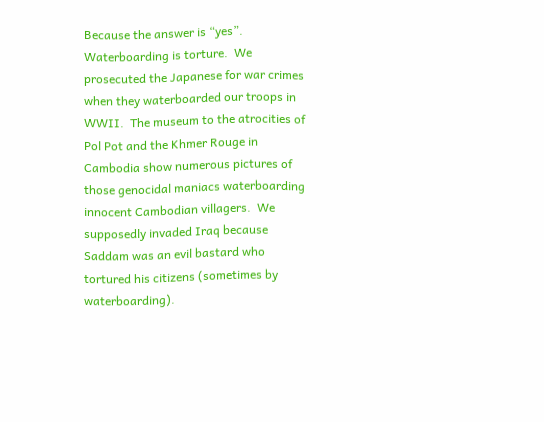Because the answer is “yes”.  Waterboarding is torture.  We prosecuted the Japanese for war crimes when they waterboarded our troops in WWII.  The museum to the atrocities of Pol Pot and the Khmer Rouge in Cambodia show numerous pictures of those genocidal maniacs waterboarding innocent Cambodian villagers.  We supposedly invaded Iraq because Saddam was an evil bastard who tortured his citizens (sometimes by waterboarding).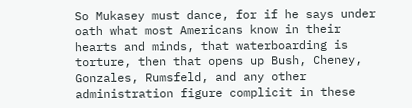So Mukasey must dance, for if he says under oath what most Americans know in their hearts and minds, that waterboarding is torture, then that opens up Bush, Cheney, Gonzales, Rumsfeld, and any other administration figure complicit in these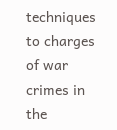techniques to charges of war crimes in the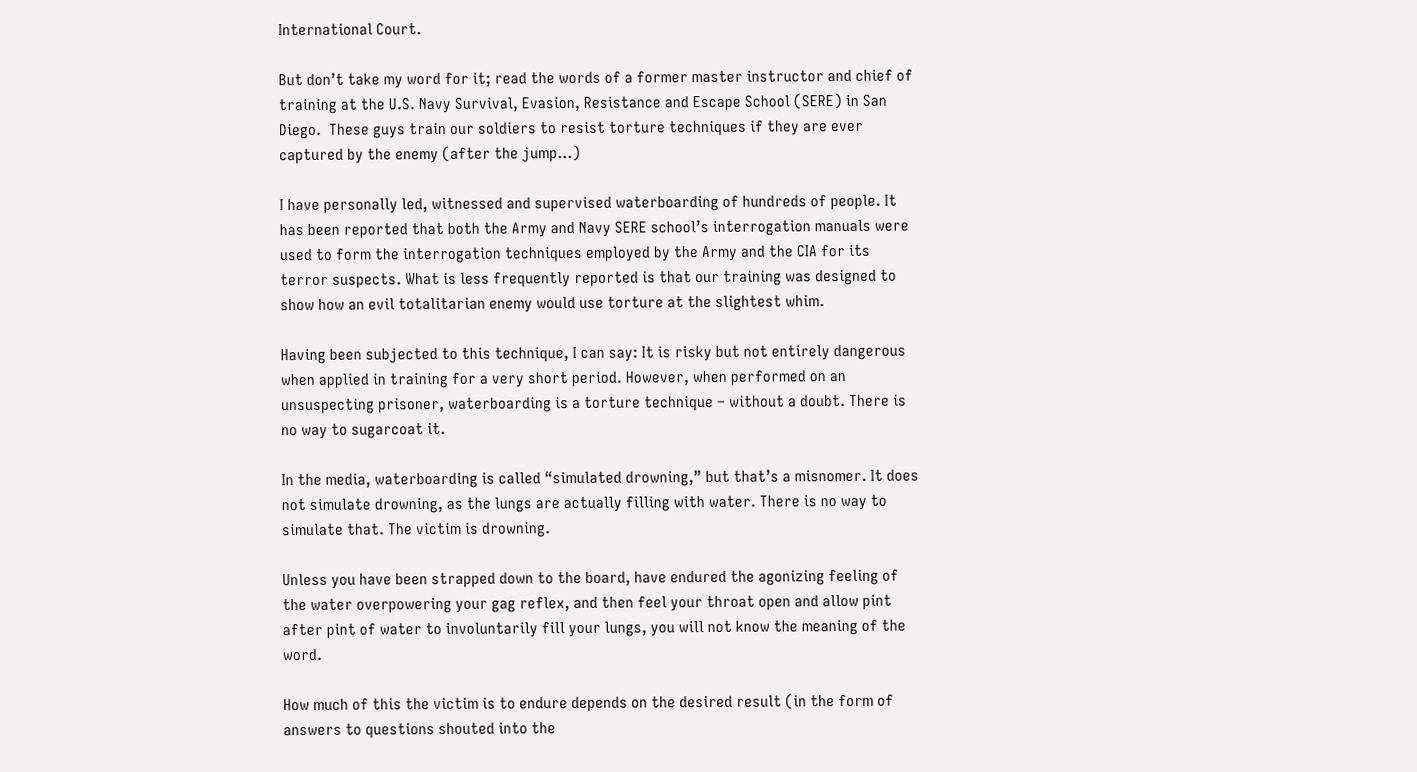International Court.

But don’t take my word for it; read the words of a former master instructor and chief of training at the U.S. Navy Survival, Evasion, Resistance and Escape School (SERE) in San Diego.  These guys train our soldiers to resist torture techniques if they are ever captured by the enemy (after the jump…)

I have personally led, witnessed and supervised waterboarding of hundreds of people. It has been reported that both the Army and Navy SERE school’s interrogation manuals were used to form the interrogation techniques employed by the Army and the CIA for its terror suspects. What is less frequently reported is that our training was designed to show how an evil totalitarian enemy would use torture at the slightest whim.

Having been subjected to this technique, I can say: It is risky but not entirely dangerous when applied in training for a very short period. However, when performed on an unsuspecting prisoner, waterboarding is a torture technique – without a doubt. There is no way to sugarcoat it.

In the media, waterboarding is called “simulated drowning,” but that’s a misnomer. It does not simulate drowning, as the lungs are actually filling with water. There is no way to simulate that. The victim is drowning.

Unless you have been strapped down to the board, have endured the agonizing feeling of the water overpowering your gag reflex, and then feel your throat open and allow pint after pint of water to involuntarily fill your lungs, you will not know the meaning of the word.

How much of this the victim is to endure depends on the desired result (in the form of answers to questions shouted into the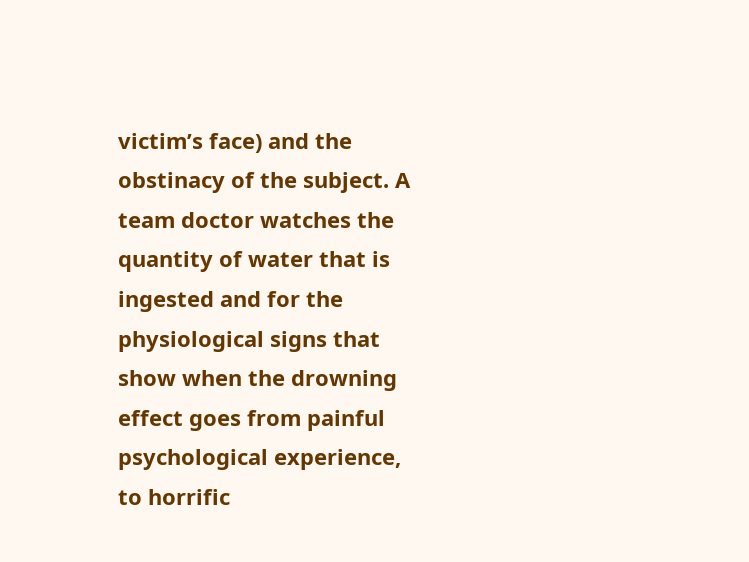victim’s face) and the obstinacy of the subject. A team doctor watches the quantity of water that is ingested and for the physiological signs that show when the drowning effect goes from painful psychological experience, to horrific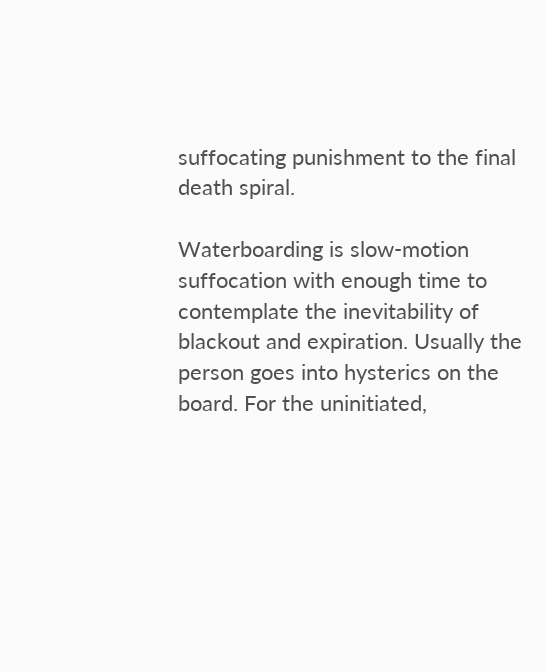suffocating punishment to the final death spiral.

Waterboarding is slow-motion suffocation with enough time to contemplate the inevitability of blackout and expiration. Usually the person goes into hysterics on the board. For the uninitiated,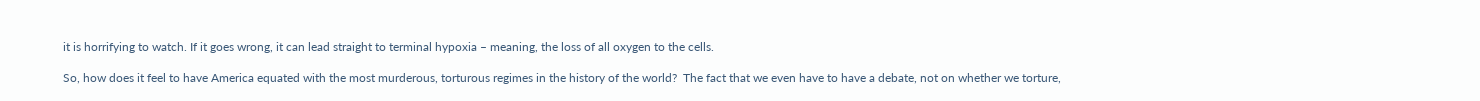it is horrifying to watch. If it goes wrong, it can lead straight to terminal hypoxia – meaning, the loss of all oxygen to the cells.

So, how does it feel to have America equated with the most murderous, torturous regimes in the history of the world?  The fact that we even have to have a debate, not on whether we torture,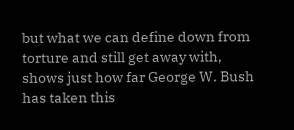but what we can define down from torture and still get away with, shows just how far George W. Bush has taken this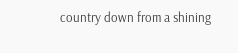country down from a shining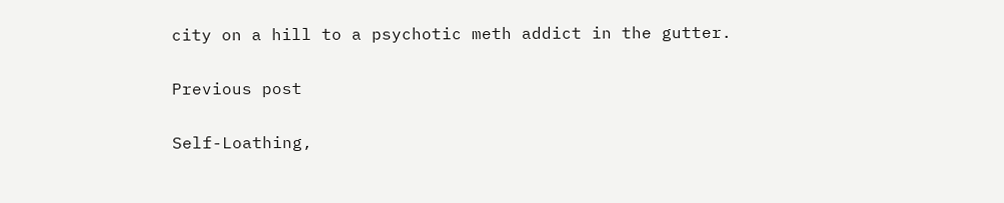city on a hill to a psychotic meth addict in the gutter.

Previous post

Self-Loathing,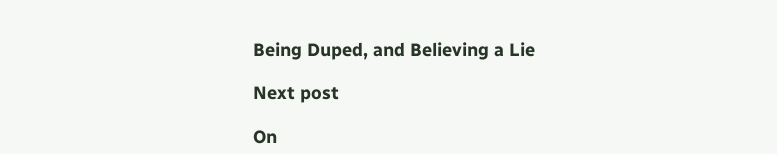Being Duped, and Believing a Lie

Next post

On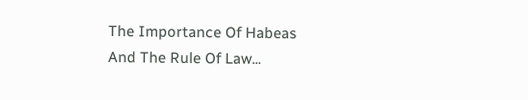The Importance Of Habeas And The Rule Of Law...